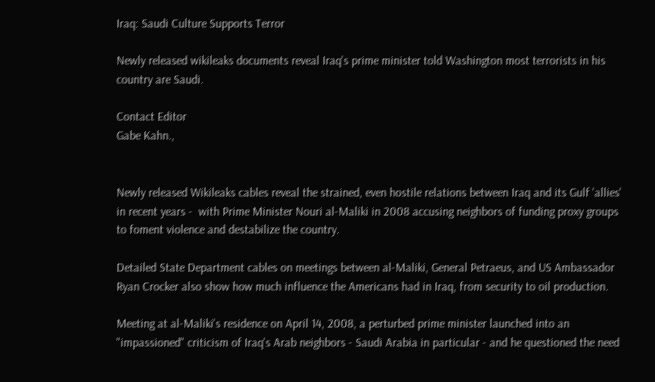Iraq: Saudi Culture Supports Terror

Newly released wikileaks documents reveal Iraq's prime minister told Washington most terrorists in his country are Saudi.

Contact Editor
Gabe Kahn.,


Newly released Wikileaks cables reveal the strained, even hostile relations between Iraq and its Gulf 'allies' in recent years -  with Prime Minister Nouri al-Maliki in 2008 accusing neighbors of funding proxy groups to foment violence and destabilize the country.

Detailed State Department cables on meetings between al-Maliki, General Petraeus, and US Ambassador Ryan Crocker also show how much influence the Americans had in Iraq, from security to oil production.

Meeting at al-Maliki's residence on April 14, 2008, a perturbed prime minister launched into an "impassioned" criticism of Iraq's Arab neighbors - Saudi Arabia in particular - and he questioned the need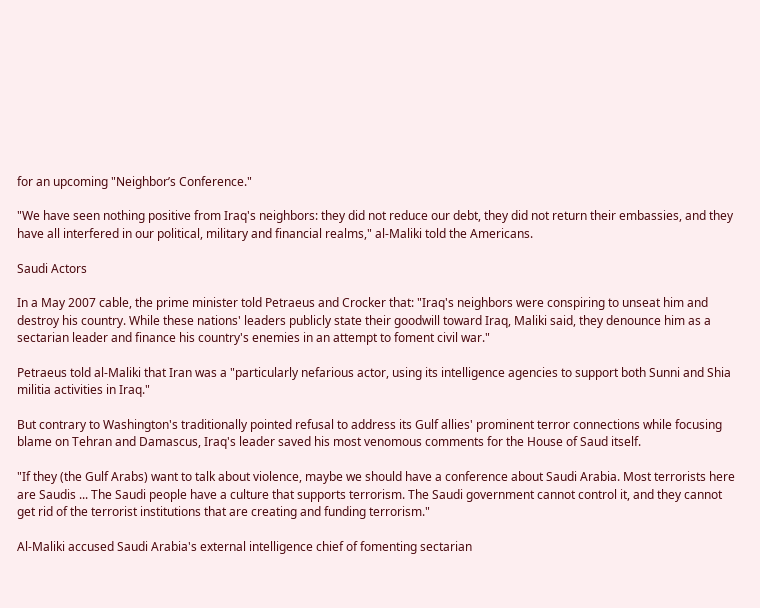for an upcoming "Neighbor’s Conference."

"We have seen nothing positive from Iraq's neighbors: they did not reduce our debt, they did not return their embassies, and they have all interfered in our political, military and financial realms," al-Maliki told the Americans.

Saudi Actors

In a May 2007 cable, the prime minister told Petraeus and Crocker that: "Iraq's neighbors were conspiring to unseat him and destroy his country. While these nations' leaders publicly state their goodwill toward Iraq, Maliki said, they denounce him as a sectarian leader and finance his country's enemies in an attempt to foment civil war."

Petraeus told al-Maliki that Iran was a "particularly nefarious actor, using its intelligence agencies to support both Sunni and Shia militia activities in Iraq."

But contrary to Washington's traditionally pointed refusal to address its Gulf allies' prominent terror connections while focusing blame on Tehran and Damascus, Iraq's leader saved his most venomous comments for the House of Saud itself.

"If they (the Gulf Arabs) want to talk about violence, maybe we should have a conference about Saudi Arabia. Most terrorists here are Saudis ... The Saudi people have a culture that supports terrorism. The Saudi government cannot control it, and they cannot get rid of the terrorist institutions that are creating and funding terrorism."

Al-Maliki accused Saudi Arabia's external intelligence chief of fomenting sectarian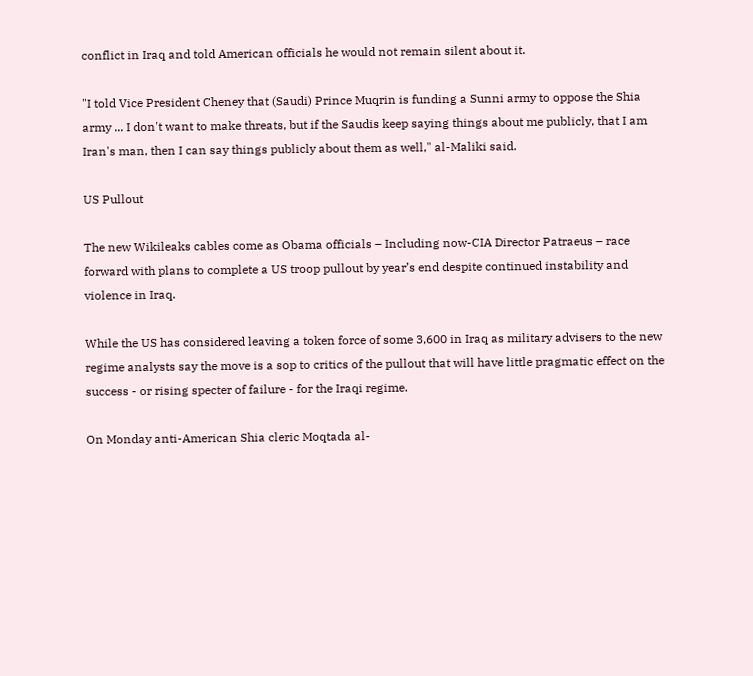conflict in Iraq and told American officials he would not remain silent about it.

"I told Vice President Cheney that (Saudi) Prince Muqrin is funding a Sunni army to oppose the Shia army ... I don't want to make threats, but if the Saudis keep saying things about me publicly, that I am Iran's man, then I can say things publicly about them as well," al-Maliki said.

US Pullout

The new Wikileaks cables come as Obama officials – Including now-CIA Director Patraeus – race forward with plans to complete a US troop pullout by year’s end despite continued instability and violence in Iraq.

While the US has considered leaving a token force of some 3,600 in Iraq as military advisers to the new regime analysts say the move is a sop to critics of the pullout that will have little pragmatic effect on the success - or rising specter of failure - for the Iraqi regime.

On Monday anti-American Shia cleric Moqtada al-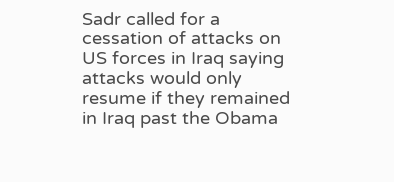Sadr called for a cessation of attacks on US forces in Iraq saying attacks would only resume if they remained in Iraq past the Obama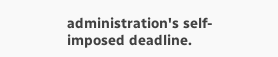administration's self-imposed deadline.